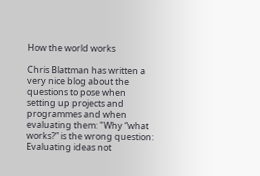How the world works

Chris Blattman has written a very nice blog about the questions to pose when setting up projects and programmes and when evaluating them: "Why “what works?” is the wrong question: Evaluating ideas not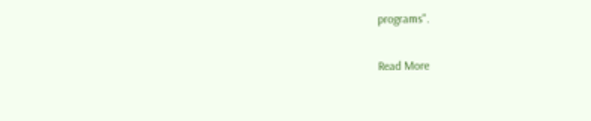programs".

Read More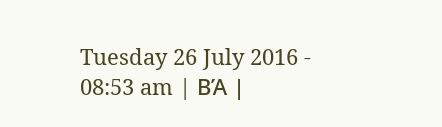Tuesday 26 July 2016 - 08:53 am | ΒΆ |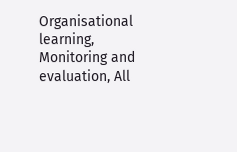Organisational learning, Monitoring and evaluation, All